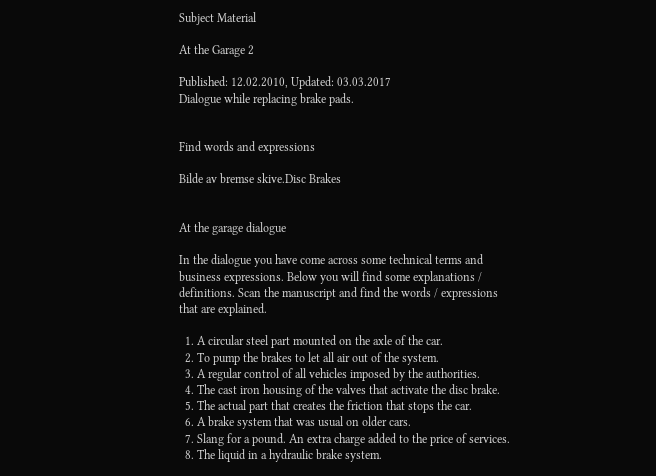Subject Material

At the Garage 2

Published: 12.02.2010, Updated: 03.03.2017
Dialogue while replacing brake pads.


Find words and expressions

Bilde av bremse skive.Disc Brakes


At the garage dialogue

In the dialogue you have come across some technical terms and business expressions. Below you will find some explanations / definitions. Scan the manuscript and find the words / expressions that are explained.

  1. A circular steel part mounted on the axle of the car.
  2. To pump the brakes to let all air out of the system.
  3. A regular control of all vehicles imposed by the authorities.
  4. The cast iron housing of the valves that activate the disc brake.
  5. The actual part that creates the friction that stops the car.
  6. A brake system that was usual on older cars.
  7. Slang for a pound. An extra charge added to the price of services.
  8. The liquid in a hydraulic brake system.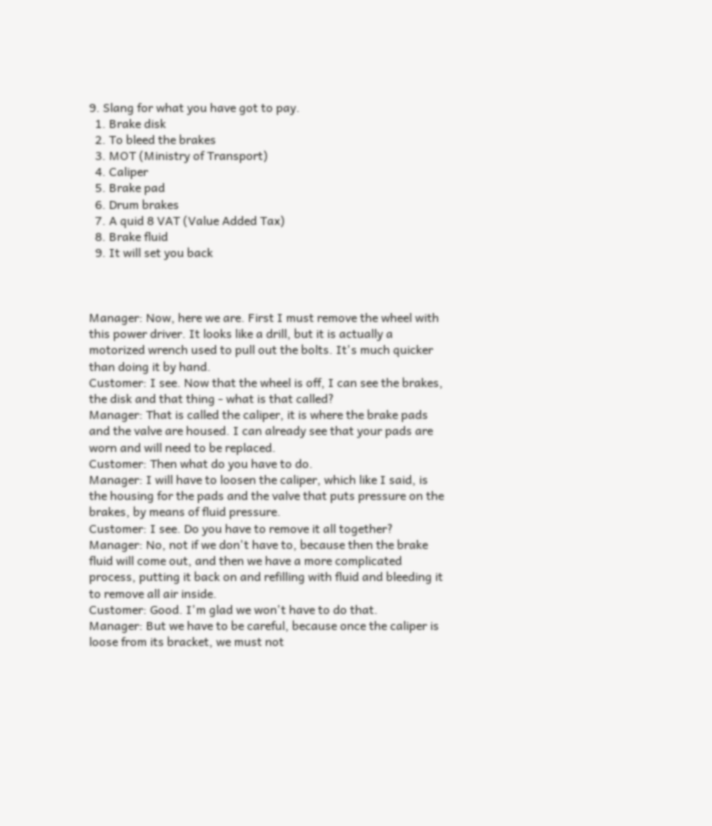9. Slang for what you have got to pay.
  1. Brake disk
  2. To bleed the brakes
  3. MOT (Ministry of Transport)
  4. Caliper
  5. Brake pad
  6. Drum brakes
  7. A quid 8 VAT (Value Added Tax)
  8. Brake fluid
  9. It will set you back



Manager: Now, here we are. First I must remove the wheel with this power driver. It looks like a drill, but it is actually a motorized wrench used to pull out the bolts. It's much quicker than doing it by hand.
Customer: I see. Now that the wheel is off, I can see the brakes, the disk and that thing - what is that called?
Manager: That is called the caliper, it is where the brake pads and the valve are housed. I can already see that your pads are worn and will need to be replaced.
Customer: Then what do you have to do.
Manager: I will have to loosen the caliper, which like I said, is the housing for the pads and the valve that puts pressure on the brakes, by means of fluid pressure.
Customer: I see. Do you have to remove it all together?
Manager: No, not if we don't have to, because then the brake fluid will come out, and then we have a more complicated process, putting it back on and refilling with fluid and bleeding it to remove all air inside.
Customer: Good. I'm glad we won't have to do that.
Manager: But we have to be careful, because once the caliper is loose from its bracket, we must not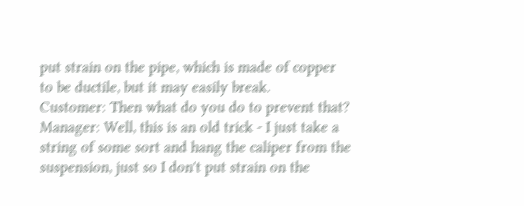put strain on the pipe, which is made of copper to be ductile, but it may easily break.
Customer: Then what do you do to prevent that?
Manager: Well, this is an old trick - I just take a string of some sort and hang the caliper from the suspension, just so I don't put strain on the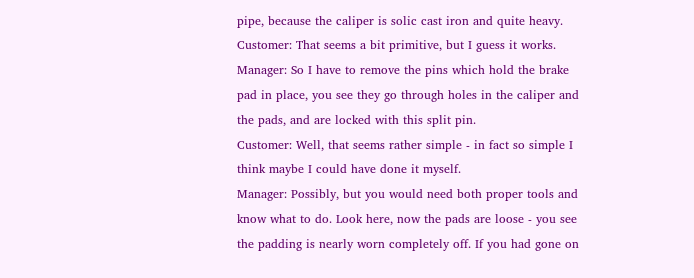pipe, because the caliper is solic cast iron and quite heavy.
Customer: That seems a bit primitive, but I guess it works.
Manager: So I have to remove the pins which hold the brake pad in place, you see they go through holes in the caliper and the pads, and are locked with this split pin.
Customer: Well, that seems rather simple - in fact so simple I think maybe I could have done it myself.
Manager: Possibly, but you would need both proper tools and know what to do. Look here, now the pads are loose - you see the padding is nearly worn completely off. If you had gone on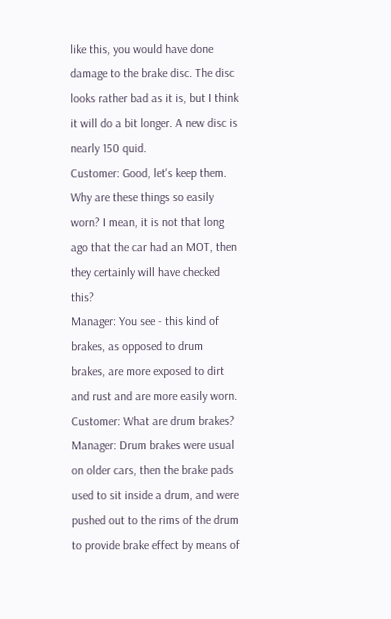like this, you would have done damage to the brake disc. The disc looks rather bad as it is, but I think it will do a bit longer. A new disc is nearly 150 quid.
Customer: Good, let's keep them. Why are these things so easily worn? I mean, it is not that long ago that the car had an MOT, then they certainly will have checked this?
Manager: You see - this kind of brakes, as opposed to drum brakes, are more exposed to dirt and rust and are more easily worn.
Customer: What are drum brakes?
Manager: Drum brakes were usual on older cars, then the brake pads used to sit inside a drum, and were pushed out to the rims of the drum to provide brake effect by means of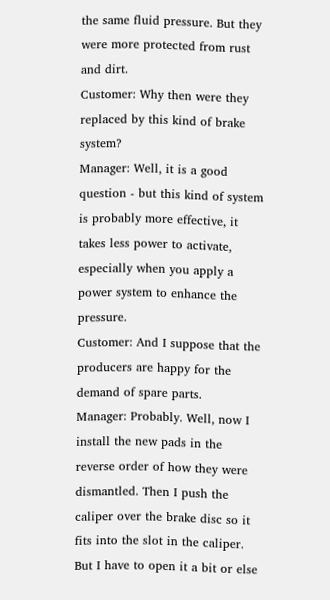the same fluid pressure. But they were more protected from rust and dirt.
Customer: Why then were they replaced by this kind of brake system?
Manager: Well, it is a good question - but this kind of system is probably more effective, it takes less power to activate, especially when you apply a power system to enhance the pressure.
Customer: And I suppose that the producers are happy for the demand of spare parts.
Manager: Probably. Well, now I install the new pads in the reverse order of how they were dismantled. Then I push the caliper over the brake disc so it fits into the slot in the caliper. But I have to open it a bit or else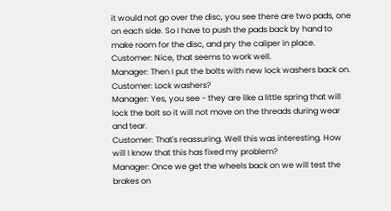it would not go over the disc, you see there are two pads, one on each side. So I have to push the pads back by hand to make room for the disc, and pry the caliper in place.
Customer: Nice, that seems to work well.
Manager: Then I put the bolts with new lock washers back on.
Customer: Lock washers?
Manager: Yes, you see - they are like a little spring that will lock the bolt so it will not move on the threads during wear and tear.
Customer: That's reassuring. Well this was interesting. How will I know that this has fixed my problem?
Manager: Once we get the wheels back on we will test the brakes on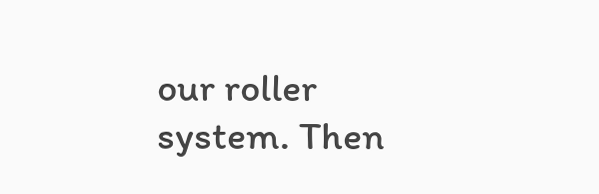our roller system. Then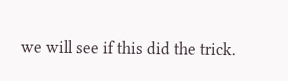we will see if this did the trick.